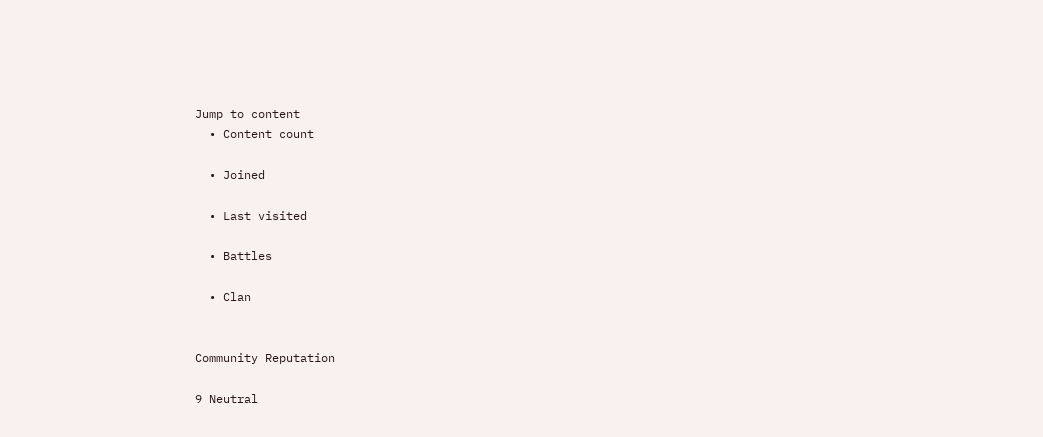Jump to content
  • Content count

  • Joined

  • Last visited

  • Battles

  • Clan


Community Reputation

9 Neutral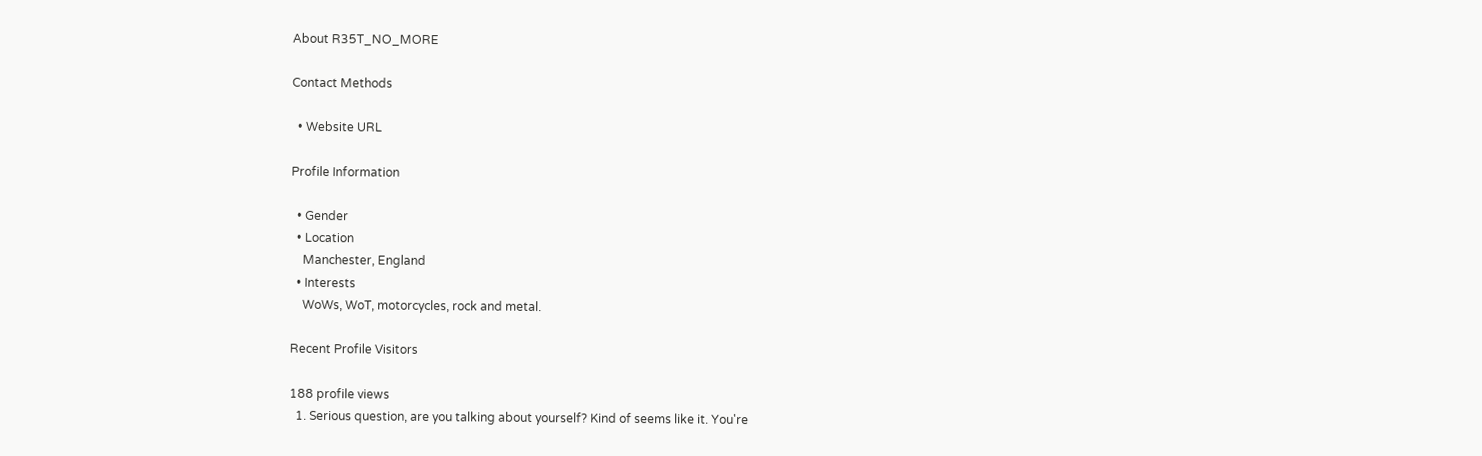About R35T_NO_MORE

Contact Methods

  • Website URL

Profile Information

  • Gender
  • Location
    Manchester, England
  • Interests
    WoWs, WoT, motorcycles, rock and metal.

Recent Profile Visitors

188 profile views
  1. Serious question, are you talking about yourself? Kind of seems like it. You're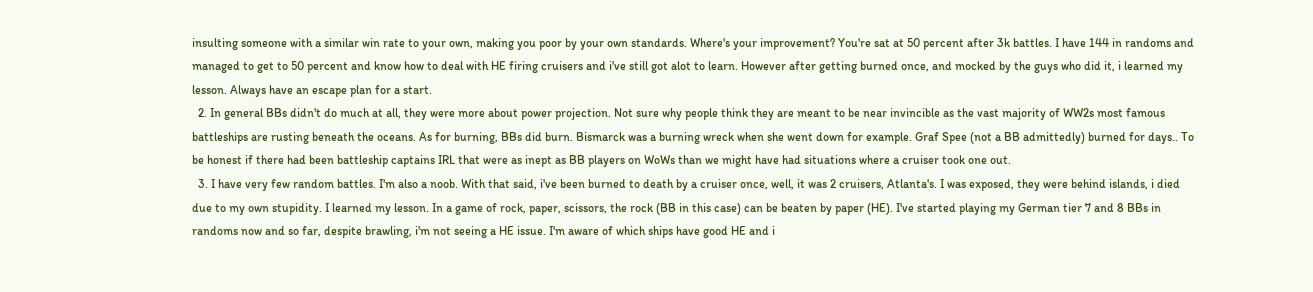insulting someone with a similar win rate to your own, making you poor by your own standards. Where's your improvement? You're sat at 50 percent after 3k battles. I have 144 in randoms and managed to get to 50 percent and know how to deal with HE firing cruisers and i've still got alot to learn. However after getting burned once, and mocked by the guys who did it, i learned my lesson. Always have an escape plan for a start.
  2. In general BBs didn't do much at all, they were more about power projection. Not sure why people think they are meant to be near invincible as the vast majority of WW2s most famous battleships are rusting beneath the oceans. As for burning, BBs did burn. Bismarck was a burning wreck when she went down for example. Graf Spee (not a BB admittedly) burned for days.. To be honest if there had been battleship captains IRL that were as inept as BB players on WoWs than we might have had situations where a cruiser took one out.
  3. I have very few random battles. I'm also a noob. With that said, i've been burned to death by a cruiser once, well, it was 2 cruisers, Atlanta's. I was exposed, they were behind islands, i died due to my own stupidity. I learned my lesson. In a game of rock, paper, scissors, the rock (BB in this case) can be beaten by paper (HE). I've started playing my German tier 7 and 8 BBs in randoms now and so far, despite brawling, i'm not seeing a HE issue. I'm aware of which ships have good HE and i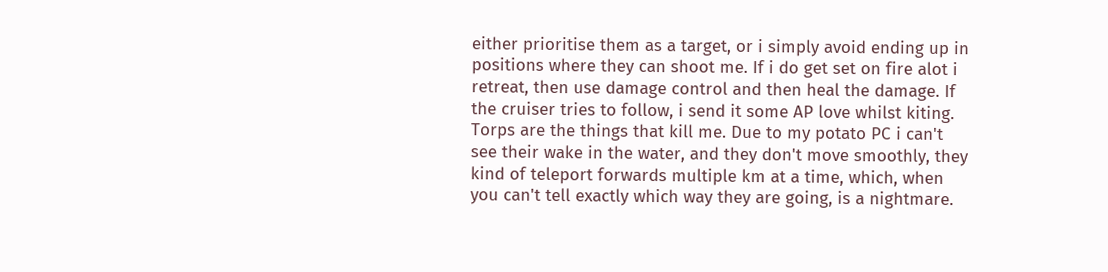either prioritise them as a target, or i simply avoid ending up in positions where they can shoot me. If i do get set on fire alot i retreat, then use damage control and then heal the damage. If the cruiser tries to follow, i send it some AP love whilst kiting. Torps are the things that kill me. Due to my potato PC i can't see their wake in the water, and they don't move smoothly, they kind of teleport forwards multiple km at a time, which, when you can't tell exactly which way they are going, is a nightmare.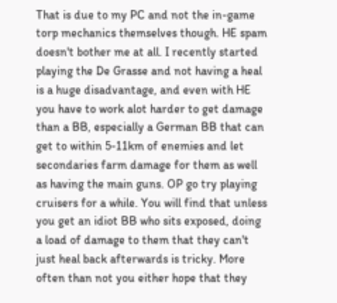That is due to my PC and not the in-game torp mechanics themselves though. HE spam doesn't bother me at all. I recently started playing the De Grasse and not having a heal is a huge disadvantage, and even with HE you have to work alot harder to get damage than a BB, especially a German BB that can get to within 5-11km of enemies and let secondaries farm damage for them as well as having the main guns. OP go try playing cruisers for a while. You will find that unless you get an idiot BB who sits exposed, doing a load of damage to them that they can't just heal back afterwards is tricky. More often than not you either hope that they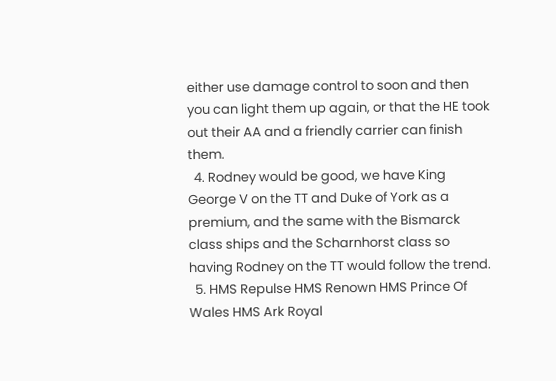either use damage control to soon and then you can light them up again, or that the HE took out their AA and a friendly carrier can finish them.
  4. Rodney would be good, we have King George V on the TT and Duke of York as a premium, and the same with the Bismarck class ships and the Scharnhorst class so having Rodney on the TT would follow the trend.
  5. HMS Repulse HMS Renown HMS Prince Of Wales HMS Ark Royal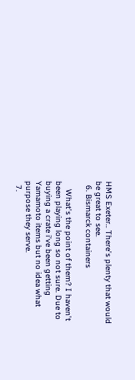HMS Exeter.. There's plenty that would be great to see.
  6. Bismarck containers

    What's the point of them? I haven't been playing long so not sure. Due to buying a crate i've been getting Yamamoto items but no idea what purpose they serve.
  7.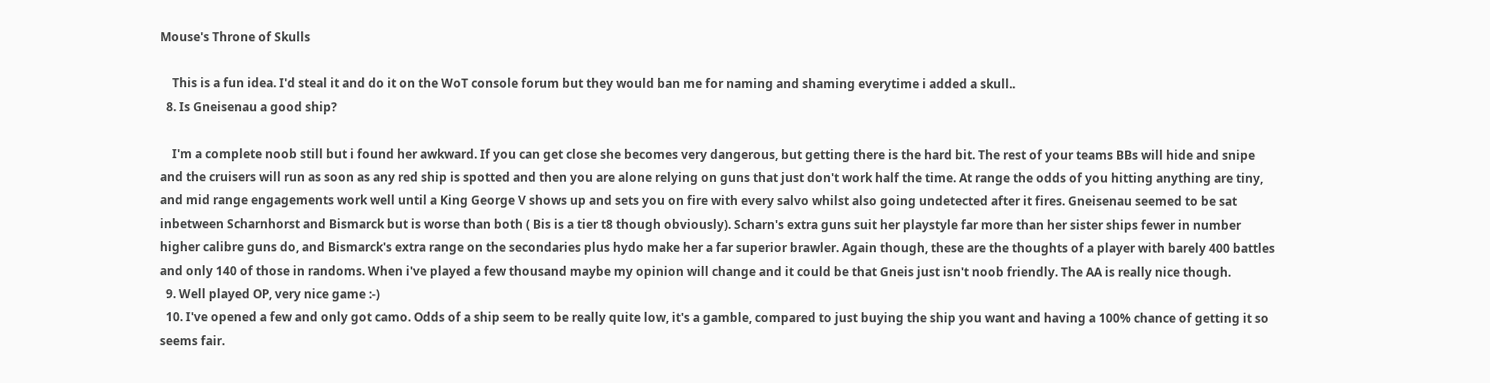Mouse's Throne of Skulls

    This is a fun idea. I'd steal it and do it on the WoT console forum but they would ban me for naming and shaming everytime i added a skull..
  8. Is Gneisenau a good ship?

    I'm a complete noob still but i found her awkward. If you can get close she becomes very dangerous, but getting there is the hard bit. The rest of your teams BBs will hide and snipe and the cruisers will run as soon as any red ship is spotted and then you are alone relying on guns that just don't work half the time. At range the odds of you hitting anything are tiny, and mid range engagements work well until a King George V shows up and sets you on fire with every salvo whilst also going undetected after it fires. Gneisenau seemed to be sat inbetween Scharnhorst and Bismarck but is worse than both ( Bis is a tier t8 though obviously). Scharn's extra guns suit her playstyle far more than her sister ships fewer in number higher calibre guns do, and Bismarck's extra range on the secondaries plus hydo make her a far superior brawler. Again though, these are the thoughts of a player with barely 400 battles and only 140 of those in randoms. When i've played a few thousand maybe my opinion will change and it could be that Gneis just isn't noob friendly. The AA is really nice though.
  9. Well played OP, very nice game :-)
  10. I've opened a few and only got camo. Odds of a ship seem to be really quite low, it's a gamble, compared to just buying the ship you want and having a 100% chance of getting it so seems fair.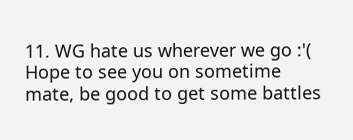11. WG hate us wherever we go :'( Hope to see you on sometime mate, be good to get some battles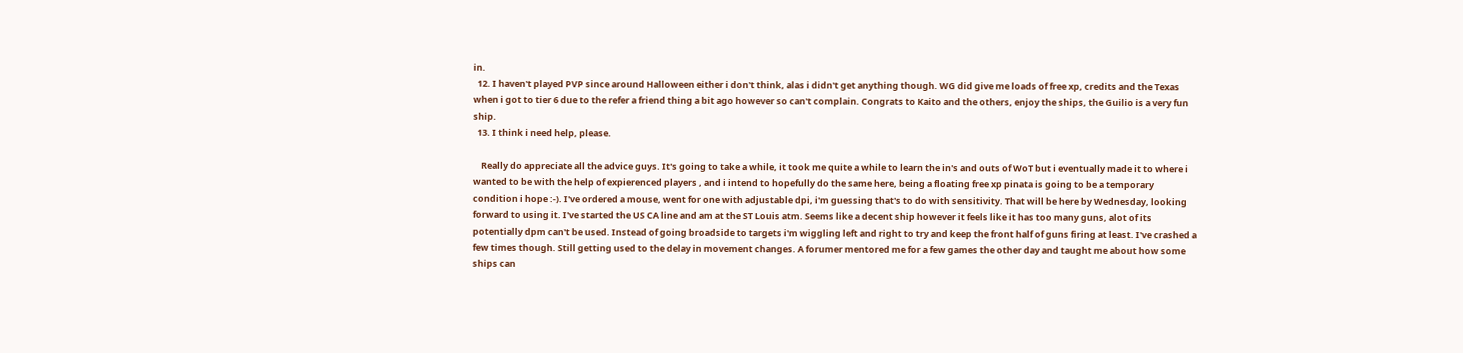in.
  12. I haven't played PVP since around Halloween either i don't think, alas i didn't get anything though. WG did give me loads of free xp, credits and the Texas when i got to tier 6 due to the refer a friend thing a bit ago however so can't complain. Congrats to Kaito and the others, enjoy the ships, the Guilio is a very fun ship.
  13. I think i need help, please.

    Really do appreciate all the advice guys. It's going to take a while, it took me quite a while to learn the in's and outs of WoT but i eventually made it to where i wanted to be with the help of expierenced players , and i intend to hopefully do the same here, being a floating free xp pinata is going to be a temporary condition i hope :-). I've ordered a mouse, went for one with adjustable dpi, i'm guessing that's to do with sensitivity. That will be here by Wednesday, looking forward to using it. I've started the US CA line and am at the ST Louis atm. Seems like a decent ship however it feels like it has too many guns, alot of its potentially dpm can't be used. Instead of going broadside to targets i'm wiggling left and right to try and keep the front half of guns firing at least. I've crashed a few times though. Still getting used to the delay in movement changes. A forumer mentored me for a few games the other day and taught me about how some ships can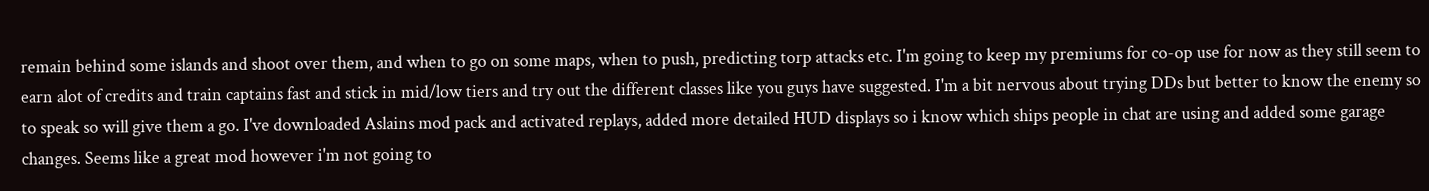remain behind some islands and shoot over them, and when to go on some maps, when to push, predicting torp attacks etc. I'm going to keep my premiums for co-op use for now as they still seem to earn alot of credits and train captains fast and stick in mid/low tiers and try out the different classes like you guys have suggested. I'm a bit nervous about trying DDs but better to know the enemy so to speak so will give them a go. I've downloaded Aslains mod pack and activated replays, added more detailed HUD displays so i know which ships people in chat are using and added some garage changes. Seems like a great mod however i'm not going to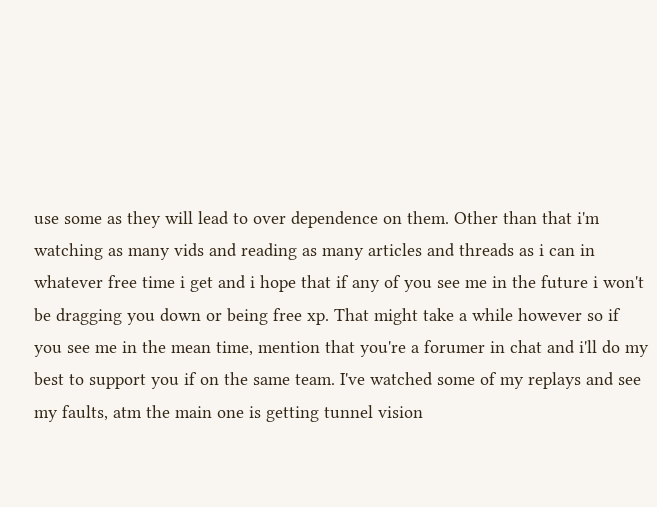use some as they will lead to over dependence on them. Other than that i'm watching as many vids and reading as many articles and threads as i can in whatever free time i get and i hope that if any of you see me in the future i won't be dragging you down or being free xp. That might take a while however so if you see me in the mean time, mention that you're a forumer in chat and i'll do my best to support you if on the same team. I've watched some of my replays and see my faults, atm the main one is getting tunnel vision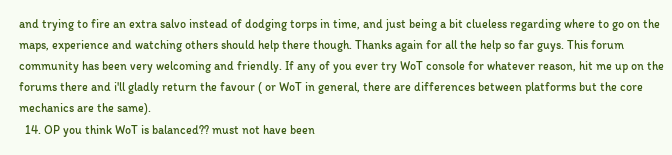and trying to fire an extra salvo instead of dodging torps in time, and just being a bit clueless regarding where to go on the maps, experience and watching others should help there though. Thanks again for all the help so far guys. This forum community has been very welcoming and friendly. If any of you ever try WoT console for whatever reason, hit me up on the forums there and i'll gladly return the favour ( or WoT in general, there are differences between platforms but the core mechanics are the same).
  14. OP you think WoT is balanced?? must not have been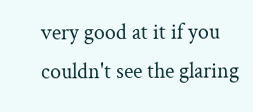very good at it if you couldn't see the glaring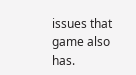issues that game also has.